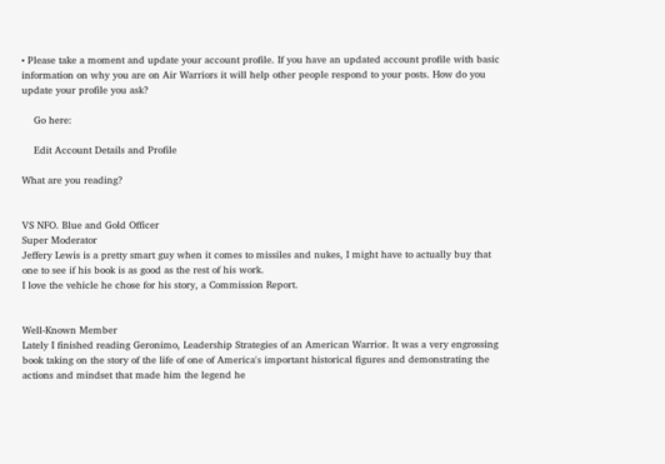• Please take a moment and update your account profile. If you have an updated account profile with basic information on why you are on Air Warriors it will help other people respond to your posts. How do you update your profile you ask?

    Go here:

    Edit Account Details and Profile

What are you reading?


VS NFO. Blue and Gold Officer
Super Moderator
Jeffery Lewis is a pretty smart guy when it comes to missiles and nukes, I might have to actually buy that one to see if his book is as good as the rest of his work.
I love the vehicle he chose for his story, a Commission Report.


Well-Known Member
Lately I finished reading Geronimo, Leadership Strategies of an American Warrior. It was a very engrossing book taking on the story of the life of one of America's important historical figures and demonstrating the actions and mindset that made him the legend he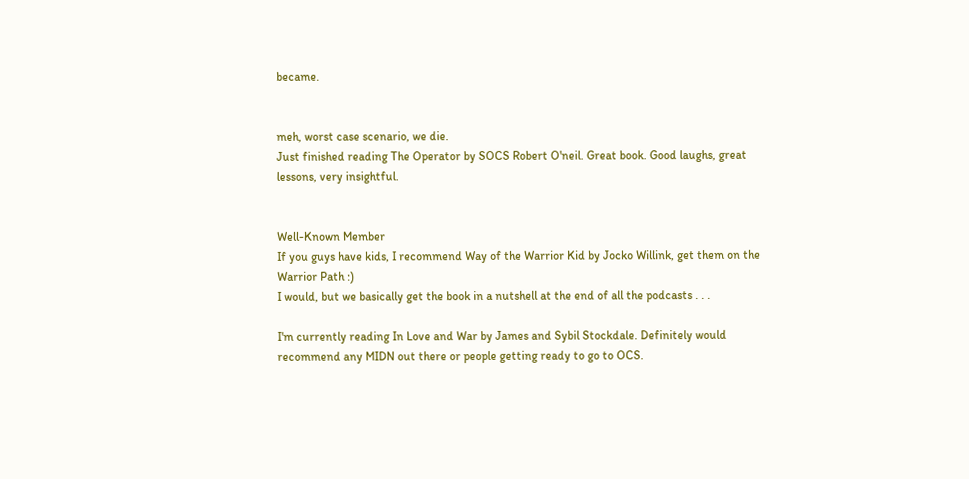became.


meh, worst case scenario, we die.
Just finished reading The Operator by SOCS Robert O'neil. Great book. Good laughs, great lessons, very insightful.


Well-Known Member
If you guys have kids, I recommend Way of the Warrior Kid by Jocko Willink, get them on the Warrior Path :)
I would, but we basically get the book in a nutshell at the end of all the podcasts . . .

I'm currently reading In Love and War by James and Sybil Stockdale. Definitely would recommend any MIDN out there or people getting ready to go to OCS.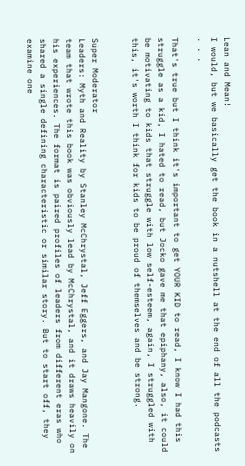Lean and Mean!
I would, but we basically get the book in a nutshell at the end of all the podcasts . . .

That's true but I think it's important to get YOUR KID to read, I know I had this struggle as a kid, I hated to read, but Jocko gave me that epiphany, also, it could be motivating to kids that struggle with low self-esteem, again, I struggled with this, it's worth I think for kids to be proud of themselves and be strong.


Super Moderator
Leaders: Myth and Reality by Stanley McChrystal, Jeff Eggers, and Jay Mangone. The team that wrote this book was obviously lead by McChrystal, and it draws heavily on his experiences. The format is paired profiles of leaders from different eras who shared a single defining characteristic or similar story. But to start off, they examine one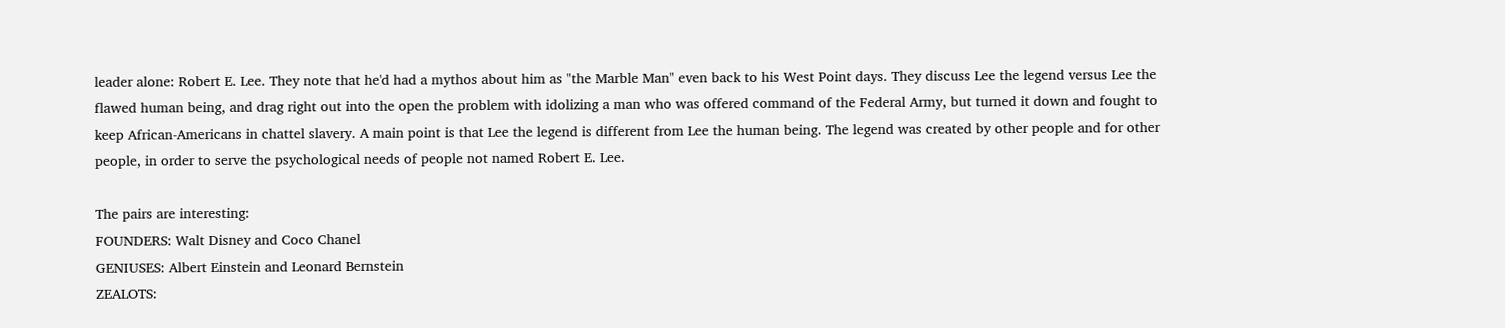leader alone: Robert E. Lee. They note that he'd had a mythos about him as "the Marble Man" even back to his West Point days. They discuss Lee the legend versus Lee the flawed human being, and drag right out into the open the problem with idolizing a man who was offered command of the Federal Army, but turned it down and fought to keep African-Americans in chattel slavery. A main point is that Lee the legend is different from Lee the human being. The legend was created by other people and for other people, in order to serve the psychological needs of people not named Robert E. Lee.

The pairs are interesting:
FOUNDERS: Walt Disney and Coco Chanel
GENIUSES: Albert Einstein and Leonard Bernstein
ZEALOTS: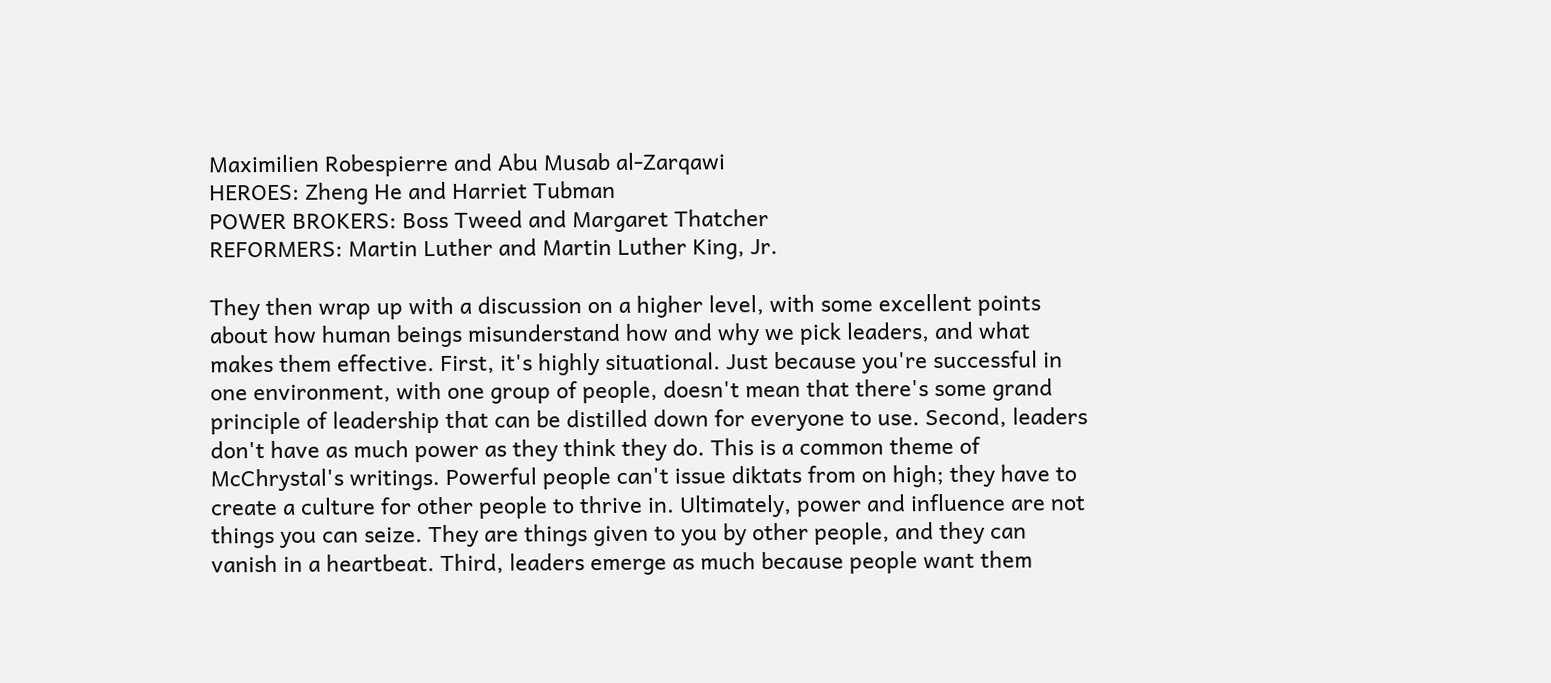Maximilien Robespierre and Abu Musab al-Zarqawi
HEROES: Zheng He and Harriet Tubman
POWER BROKERS: Boss Tweed and Margaret Thatcher
REFORMERS: Martin Luther and Martin Luther King, Jr.

They then wrap up with a discussion on a higher level, with some excellent points about how human beings misunderstand how and why we pick leaders, and what makes them effective. First, it's highly situational. Just because you're successful in one environment, with one group of people, doesn't mean that there's some grand principle of leadership that can be distilled down for everyone to use. Second, leaders don't have as much power as they think they do. This is a common theme of McChrystal's writings. Powerful people can't issue diktats from on high; they have to create a culture for other people to thrive in. Ultimately, power and influence are not things you can seize. They are things given to you by other people, and they can vanish in a heartbeat. Third, leaders emerge as much because people want them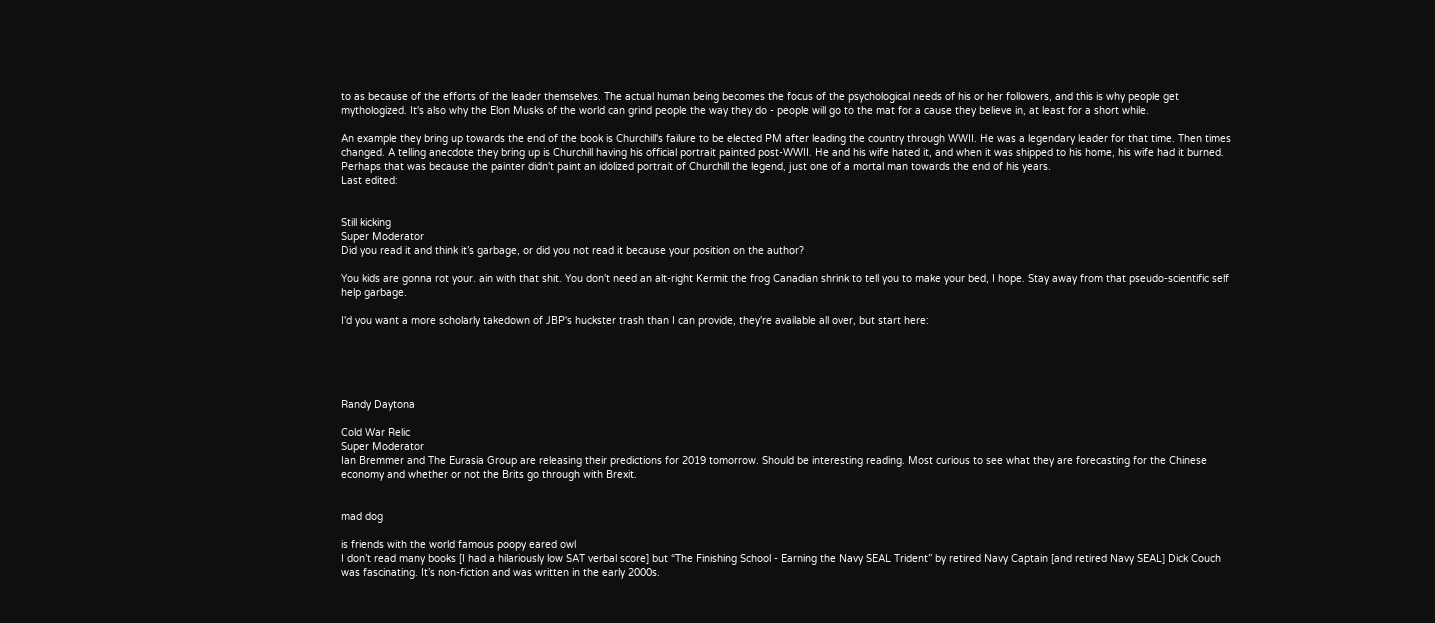to as because of the efforts of the leader themselves. The actual human being becomes the focus of the psychological needs of his or her followers, and this is why people get mythologized. It's also why the Elon Musks of the world can grind people the way they do - people will go to the mat for a cause they believe in, at least for a short while.

An example they bring up towards the end of the book is Churchill's failure to be elected PM after leading the country through WWII. He was a legendary leader for that time. Then times changed. A telling anecdote they bring up is Churchill having his official portrait painted post-WWII. He and his wife hated it, and when it was shipped to his home, his wife had it burned. Perhaps that was because the painter didn't paint an idolized portrait of Churchill the legend, just one of a mortal man towards the end of his years.
Last edited:


Still kicking
Super Moderator
Did you read it and think it’s garbage, or did you not read it because your position on the author?

You kids are gonna rot your. ain with that shit. You don't need an alt-right Kermit the frog Canadian shrink to tell you to make your bed, I hope. Stay away from that pseudo-scientific self help garbage.

I'd you want a more scholarly takedown of JBP's huckster trash than I can provide, they're available all over, but start here:





Randy Daytona

Cold War Relic
Super Moderator
Ian Bremmer and The Eurasia Group are releasing their predictions for 2019 tomorrow. Should be interesting reading. Most curious to see what they are forecasting for the Chinese economy and whether or not the Brits go through with Brexit.


mad dog

is friends with the world famous poopy eared owl
I don’t read many books [I had a hilariously low SAT verbal score] but “The Finishing School - Earning the Navy SEAL Trident” by retired Navy Captain [and retired Navy SEAL] Dick Couch was fascinating. It’s non-fiction and was written in the early 2000s.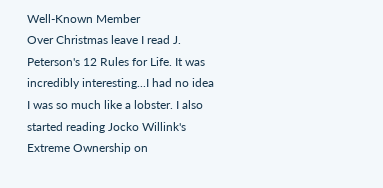Well-Known Member
Over Christmas leave I read J. Peterson's 12 Rules for Life. It was incredibly interesting...I had no idea I was so much like a lobster. I also started reading Jocko Willink's Extreme Ownership on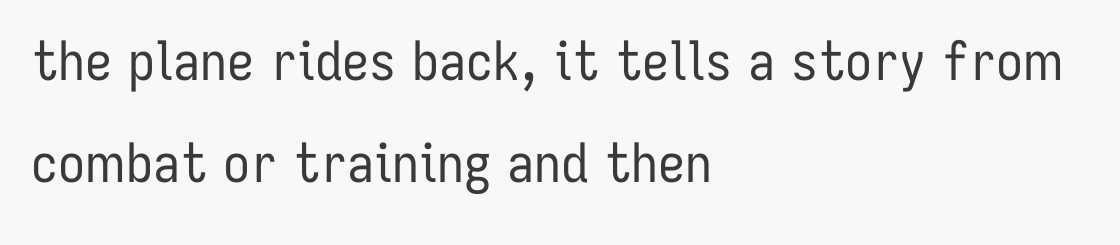the plane rides back, it tells a story from combat or training and then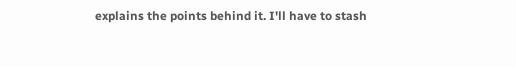explains the points behind it. I'll have to stash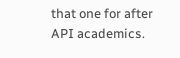that one for after API academics.